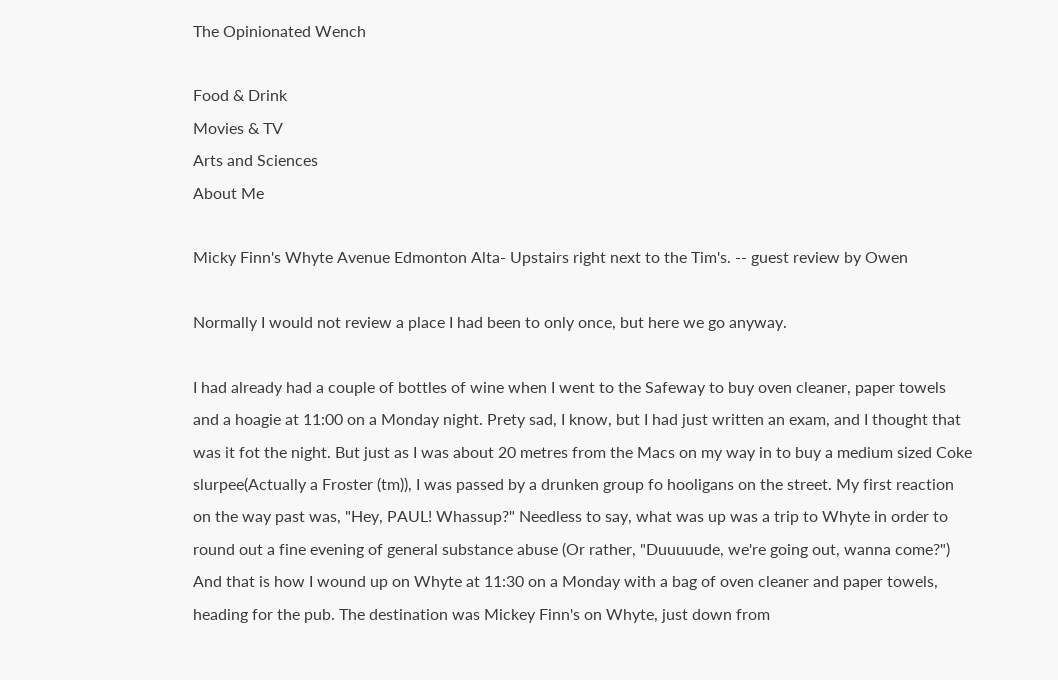The Opinionated Wench

Food & Drink
Movies & TV
Arts and Sciences
About Me

Micky Finn's Whyte Avenue Edmonton Alta- Upstairs right next to the Tim's. -- guest review by Owen

Normally I would not review a place I had been to only once, but here we go anyway.

I had already had a couple of bottles of wine when I went to the Safeway to buy oven cleaner, paper towels and a hoagie at 11:00 on a Monday night. Prety sad, I know, but I had just written an exam, and I thought that was it fot the night. But just as I was about 20 metres from the Macs on my way in to buy a medium sized Coke slurpee(Actually a Froster (tm)), I was passed by a drunken group fo hooligans on the street. My first reaction on the way past was, "Hey, PAUL! Whassup?" Needless to say, what was up was a trip to Whyte in order to round out a fine evening of general substance abuse (Or rather, "Duuuuude, we're going out, wanna come?") And that is how I wound up on Whyte at 11:30 on a Monday with a bag of oven cleaner and paper towels, heading for the pub. The destination was Mickey Finn's on Whyte, just down from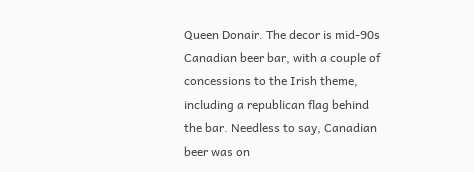Queen Donair. The decor is mid-90s Canadian beer bar, with a couple of concessions to the Irish theme, including a republican flag behind the bar. Needless to say, Canadian beer was on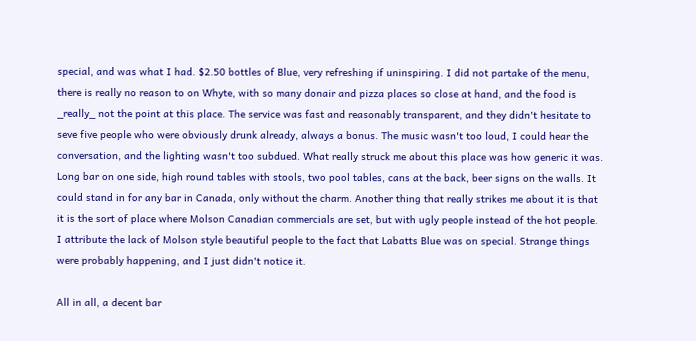special, and was what I had. $2.50 bottles of Blue, very refreshing if uninspiring. I did not partake of the menu, there is really no reason to on Whyte, with so many donair and pizza places so close at hand, and the food is _really_ not the point at this place. The service was fast and reasonably transparent, and they didn't hesitate to seve five people who were obviously drunk already, always a bonus. The music wasn't too loud, I could hear the conversation, and the lighting wasn't too subdued. What really struck me about this place was how generic it was. Long bar on one side, high round tables with stools, two pool tables, cans at the back, beer signs on the walls. It could stand in for any bar in Canada, only without the charm. Another thing that really strikes me about it is that it is the sort of place where Molson Canadian commercials are set, but with ugly people instead of the hot people. I attribute the lack of Molson style beautiful people to the fact that Labatts Blue was on special. Strange things were probably happening, and I just didn't notice it.

All in all, a decent bar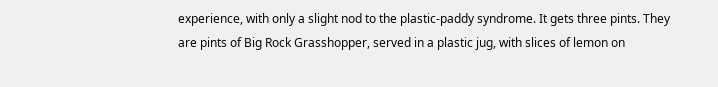experience, with only a slight nod to the plastic-paddy syndrome. It gets three pints. They are pints of Big Rock Grasshopper, served in a plastic jug, with slices of lemon on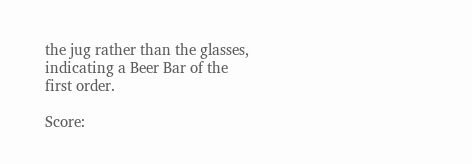the jug rather than the glasses, indicating a Beer Bar of the first order.

Score: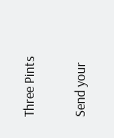Three Pints

Send your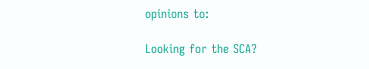opinions to:

Looking for the SCA?